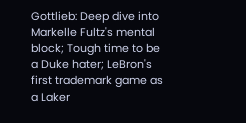Gottlieb: Deep dive into Markelle Fultz's mental block; Tough time to be a Duke hater; LeBron's first trademark game as a Laker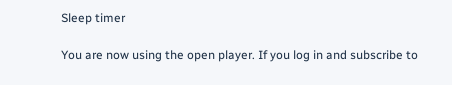Sleep timer

You are now using the open player. If you log in and subscribe to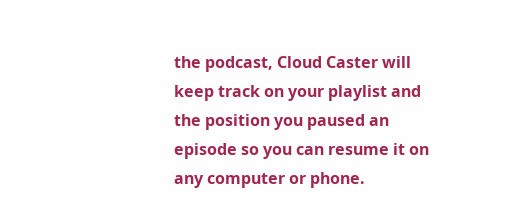the podcast, Cloud Caster will keep track on your playlist and the position you paused an episode so you can resume it on any computer or phone.